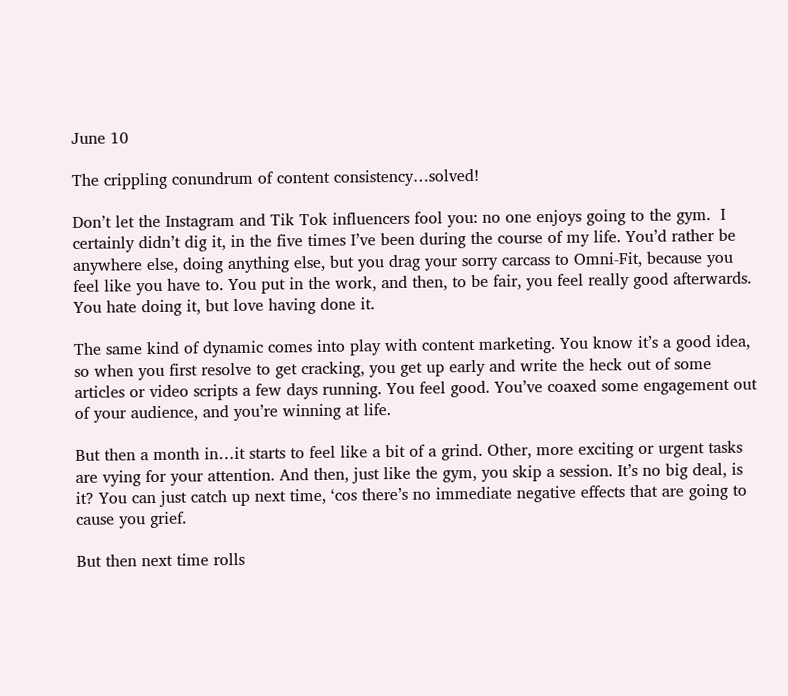June 10

The crippling conundrum of content consistency…solved!

Don’t let the Instagram and Tik Tok influencers fool you: no one enjoys going to the gym.  I certainly didn’t dig it, in the five times I’ve been during the course of my life. You’d rather be anywhere else, doing anything else, but you drag your sorry carcass to Omni-Fit, because you feel like you have to. You put in the work, and then, to be fair, you feel really good afterwards. You hate doing it, but love having done it.

The same kind of dynamic comes into play with content marketing. You know it’s a good idea, so when you first resolve to get cracking, you get up early and write the heck out of some articles or video scripts a few days running. You feel good. You’ve coaxed some engagement out of your audience, and you’re winning at life.

But then a month in…it starts to feel like a bit of a grind. Other, more exciting or urgent tasks are vying for your attention. And then, just like the gym, you skip a session. It’s no big deal, is it? You can just catch up next time, ‘cos there’s no immediate negative effects that are going to cause you grief.

But then next time rolls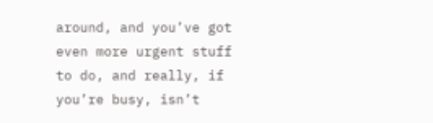around, and you’ve got even more urgent stuff to do, and really, if you’re busy, isn’t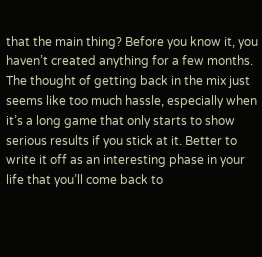that the main thing? Before you know it, you haven’t created anything for a few months. The thought of getting back in the mix just seems like too much hassle, especially when it’s a long game that only starts to show serious results if you stick at it. Better to write it off as an interesting phase in your life that you’ll come back to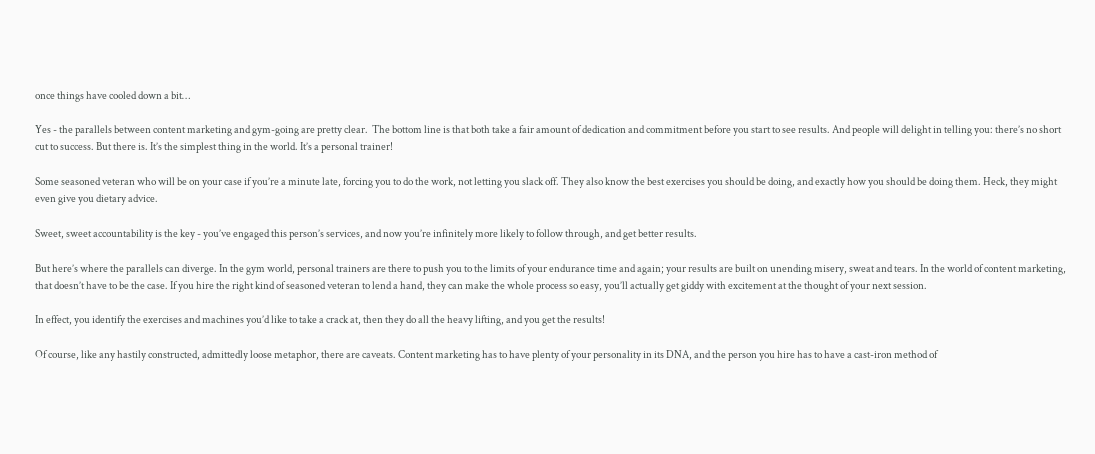once things have cooled down a bit…

Yes - the parallels between content marketing and gym-going are pretty clear.  The bottom line is that both take a fair amount of dedication and commitment before you start to see results. And people will delight in telling you: there’s no short cut to success. But there is. It’s the simplest thing in the world. It’s a personal trainer!

Some seasoned veteran who will be on your case if you’re a minute late, forcing you to do the work, not letting you slack off. They also know the best exercises you should be doing, and exactly how you should be doing them. Heck, they might even give you dietary advice.

Sweet, sweet accountability is the key - you’ve engaged this person’s services, and now you’re infinitely more likely to follow through, and get better results.

But here’s where the parallels can diverge. In the gym world, personal trainers are there to push you to the limits of your endurance time and again; your results are built on unending misery, sweat and tears. In the world of content marketing, that doesn’t have to be the case. If you hire the right kind of seasoned veteran to lend a hand, they can make the whole process so easy, you’ll actually get giddy with excitement at the thought of your next session.

In effect, you identify the exercises and machines you’d like to take a crack at, then they do all the heavy lifting, and you get the results!

Of course, like any hastily constructed, admittedly loose metaphor, there are caveats. Content marketing has to have plenty of your personality in its DNA, and the person you hire has to have a cast-iron method of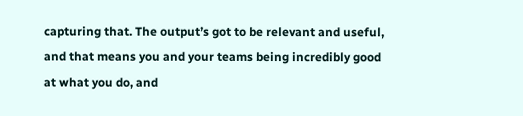capturing that. The output’s got to be relevant and useful, and that means you and your teams being incredibly good at what you do, and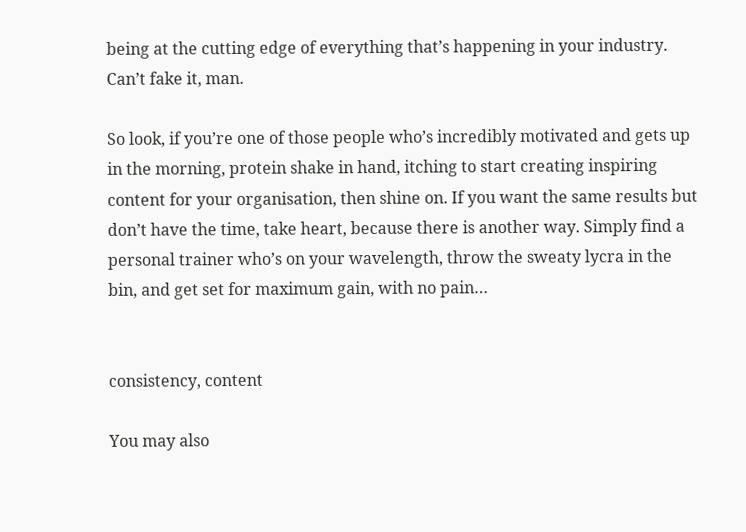being at the cutting edge of everything that’s happening in your industry. Can’t fake it, man.

So look, if you’re one of those people who’s incredibly motivated and gets up in the morning, protein shake in hand, itching to start creating inspiring content for your organisation, then shine on. If you want the same results but don’t have the time, take heart, because there is another way. Simply find a personal trainer who’s on your wavelength, throw the sweaty lycra in the bin, and get set for maximum gain, with no pain…


consistency, content

You may also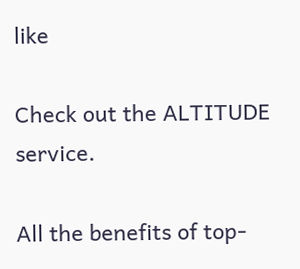like

Check out the ALTITUDE service.

All the benefits of top-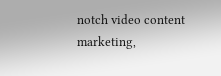notch video content marketing,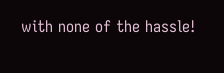with none of the hassle!